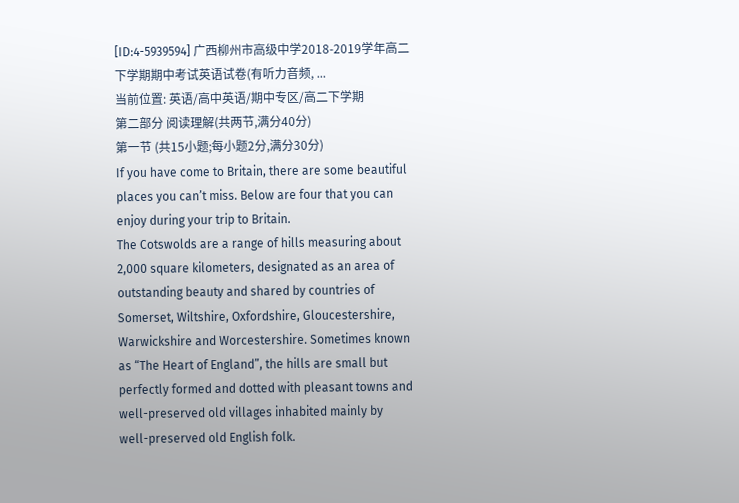[ID:4-5939594] 广西柳州市高级中学2018-2019学年高二下学期期中考试英语试卷(有听力音频, ...
当前位置: 英语/高中英语/期中专区/高二下学期
第二部分 阅读理解(共两节,满分40分)
第一节 (共15小题;每小题2分,满分30分)
If you have come to Britain, there are some beautiful places you can’t miss. Below are four that you can enjoy during your trip to Britain.
The Cotswolds are a range of hills measuring about 2,000 square kilometers, designated as an area of outstanding beauty and shared by countries of Somerset, Wiltshire, Oxfordshire, Gloucestershire, Warwickshire and Worcestershire. Sometimes known as “The Heart of England”, the hills are small but perfectly formed and dotted with pleasant towns and well-preserved old villages inhabited mainly by well-preserved old English folk.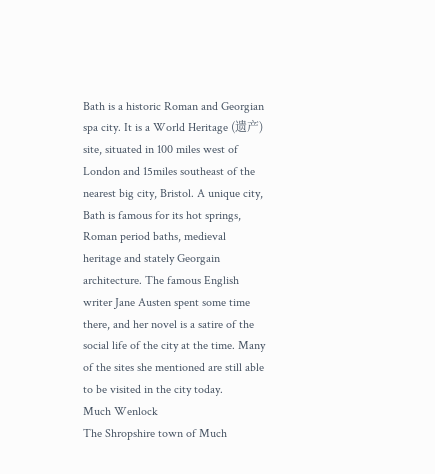Bath is a historic Roman and Georgian spa city. It is a World Heritage (遗产) site, situated in 100 miles west of London and 15miles southeast of the nearest big city, Bristol. A unique city, Bath is famous for its hot springs, Roman period baths, medieval heritage and stately Georgain architecture. The famous English writer Jane Austen spent some time there, and her novel is a satire of the social life of the city at the time. Many of the sites she mentioned are still able to be visited in the city today.
Much Wenlock
The Shropshire town of Much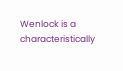Wenlock is a characteristically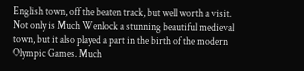English town, off the beaten track, but well worth a visit. Not only is Much Wenlock a stunning beautiful medieval town, but it also played a part in the birth of the modern Olympic Games. Much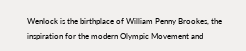Wenlock is the birthplace of William Penny Brookes, the inspiration for the modern Olympic Movement and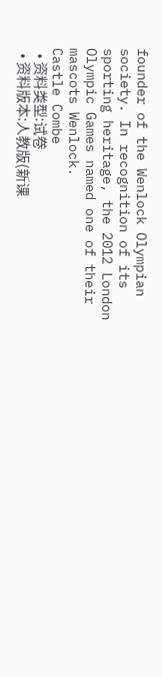founder of the Wenlock Olympian society. In recognition of its sporting heritage, the 2012 London Olympic Games named one of their mascots Wenlock.
Castle Combe
  • 资料类型:试卷
  • 资料版本:人教版(新课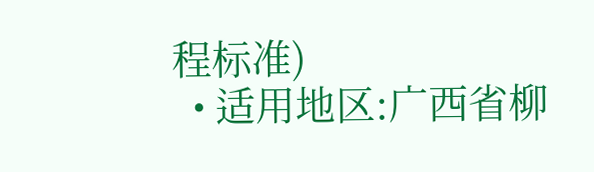程标准)
  • 适用地区:广西省柳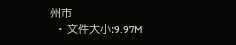州市
  • 文件大小:9.97M